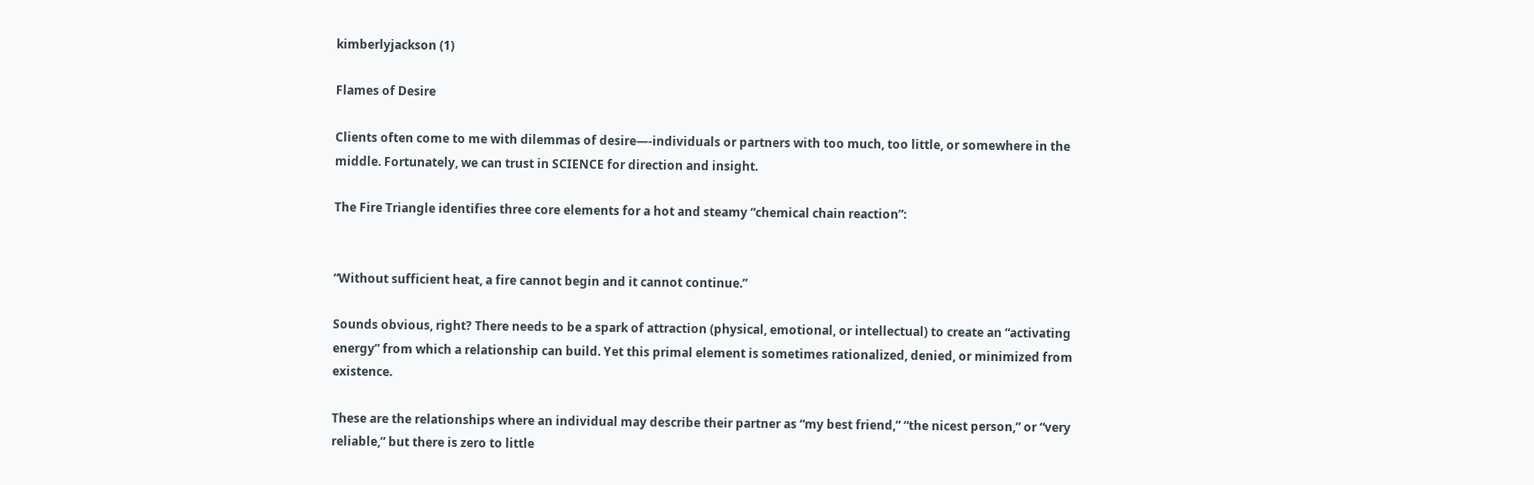kimberlyjackson (1)

Flames of Desire

Clients often come to me with dilemmas of desire—-individuals or partners with too much, too little, or somewhere in the middle. Fortunately, we can trust in SCIENCE for direction and insight.

The Fire Triangle identifies three core elements for a hot and steamy “chemical chain reaction”:


“Without sufficient heat, a fire cannot begin and it cannot continue.”

Sounds obvious, right? There needs to be a spark of attraction (physical, emotional, or intellectual) to create an “activating energy” from which a relationship can build. Yet this primal element is sometimes rationalized, denied, or minimized from existence.

These are the relationships where an individual may describe their partner as “my best friend,” “the nicest person,” or “very reliable,” but there is zero to little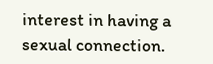interest in having a sexual connection.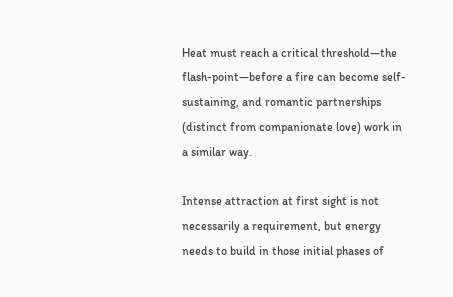Heat must reach a critical threshold—the flash-point—before a fire can become self-sustaining, and romantic partnerships (distinct from companionate love) work in a similar way.

Intense attraction at first sight is not necessarily a requirement, but energy needs to build in those initial phases of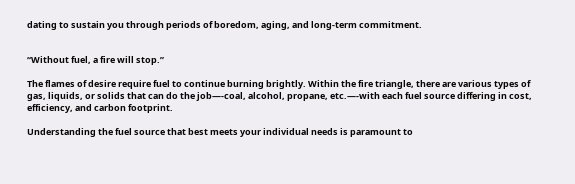dating to sustain you through periods of boredom, aging, and long-term commitment.


“Without fuel, a fire will stop.”

The flames of desire require fuel to continue burning brightly. Within the fire triangle, there are various types of gas, liquids, or solids that can do the job—-coal, alcohol, propane, etc.—-with each fuel source differing in cost, efficiency, and carbon footprint.

Understanding the fuel source that best meets your individual needs is paramount to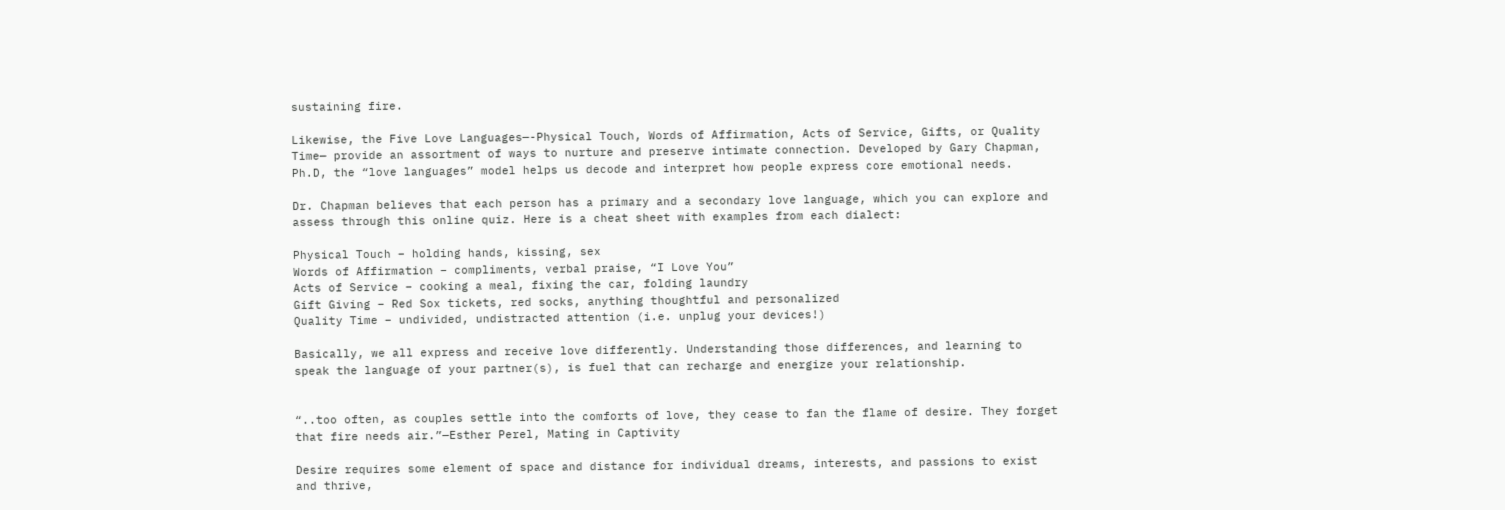sustaining fire.

Likewise, the Five Love Languages—-Physical Touch, Words of Affirmation, Acts of Service, Gifts, or Quality Time— provide an assortment of ways to nurture and preserve intimate connection. Developed by Gary Chapman, Ph.D, the “love languages” model helps us decode and interpret how people express core emotional needs.

Dr. Chapman believes that each person has a primary and a secondary love language, which you can explore and assess through this online quiz. Here is a cheat sheet with examples from each dialect:

Physical Touch – holding hands, kissing, sex
Words of Affirmation – compliments, verbal praise, “I Love You”
Acts of Service – cooking a meal, fixing the car, folding laundry
Gift Giving – Red Sox tickets, red socks, anything thoughtful and personalized
Quality Time – undivided, undistracted attention (i.e. unplug your devices!)

Basically, we all express and receive love differently. Understanding those differences, and learning to speak the language of your partner(s), is fuel that can recharge and energize your relationship.


“..too often, as couples settle into the comforts of love, they cease to fan the flame of desire. They forget that fire needs air.”—Esther Perel, Mating in Captivity

Desire requires some element of space and distance for individual dreams, interests, and passions to exist and thrive,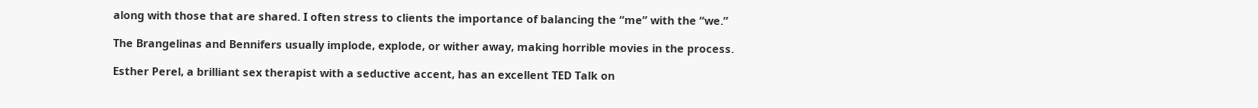along with those that are shared. I often stress to clients the importance of balancing the “me” with the “we.”

The Brangelinas and Bennifers usually implode, explode, or wither away, making horrible movies in the process.

Esther Perel, a brilliant sex therapist with a seductive accent, has an excellent TED Talk on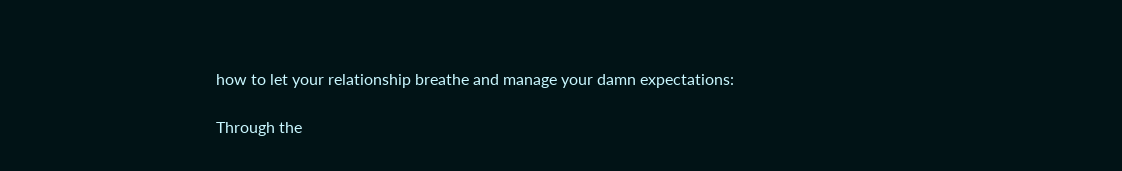how to let your relationship breathe and manage your damn expectations:

Through the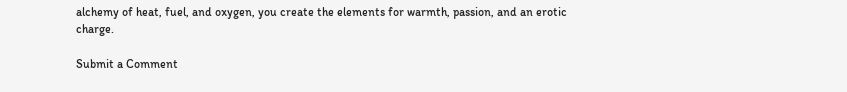alchemy of heat, fuel, and oxygen, you create the elements for warmth, passion, and an erotic charge.

Submit a Comment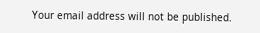Your email address will not be published.